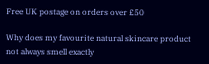Free UK postage on orders over £50

Why does my favourite natural skincare product not always smell exactly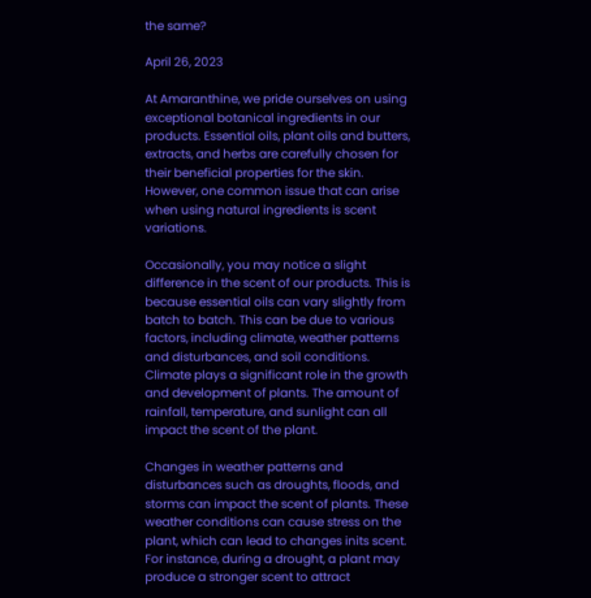the same?

April 26, 2023

At Amaranthine, we pride ourselves on using exceptional botanical ingredients in our products. Essential oils, plant oils and butters, extracts, and herbs are carefully chosen for their beneficial properties for the skin. However, one common issue that can arise when using natural ingredients is scent variations.

Occasionally, you may notice a slight difference in the scent of our products. This is because essential oils can vary slightly from batch to batch. This can be due to various factors, including climate, weather patterns and disturbances, and soil conditions. Climate plays a significant role in the growth and development of plants. The amount of rainfall, temperature, and sunlight can all impact the scent of the plant.

Changes in weather patterns and disturbances such as droughts, floods, and storms can impact the scent of plants. These weather conditions can cause stress on the plant, which can lead to changes inits scent. For instance, during a drought, a plant may produce a stronger scent to attract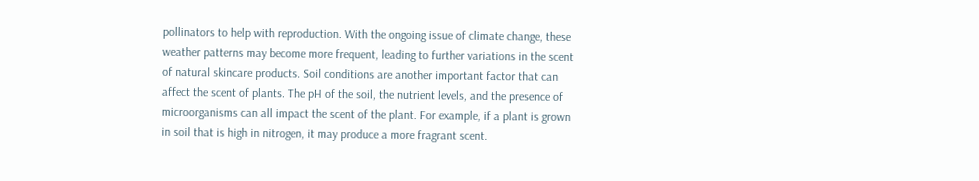pollinators to help with reproduction. With the ongoing issue of climate change, these weather patterns may become more frequent, leading to further variations in the scent of natural skincare products. Soil conditions are another important factor that can affect the scent of plants. The pH of the soil, the nutrient levels, and the presence of microorganisms can all impact the scent of the plant. For example, if a plant is grown in soil that is high in nitrogen, it may produce a more fragrant scent.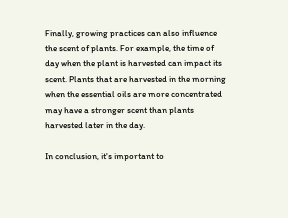Finally, growing practices can also influence the scent of plants. For example, the time of day when the plant is harvested can impact its scent. Plants that are harvested in the morning when the essential oils are more concentrated may have a stronger scent than plants harvested later in the day.

In conclusion, it's important to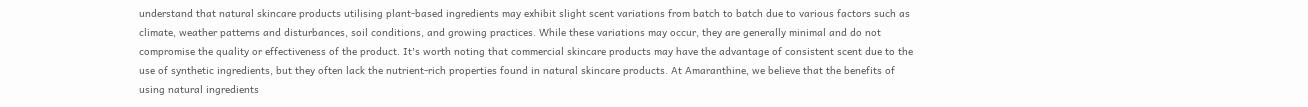understand that natural skincare products utilising plant-based ingredients may exhibit slight scent variations from batch to batch due to various factors such as climate, weather patterns and disturbances, soil conditions, and growing practices. While these variations may occur, they are generally minimal and do not compromise the quality or effectiveness of the product. It's worth noting that commercial skincare products may have the advantage of consistent scent due to the use of synthetic ingredients, but they often lack the nutrient-rich properties found in natural skincare products. At Amaranthine, we believe that the benefits of using natural ingredients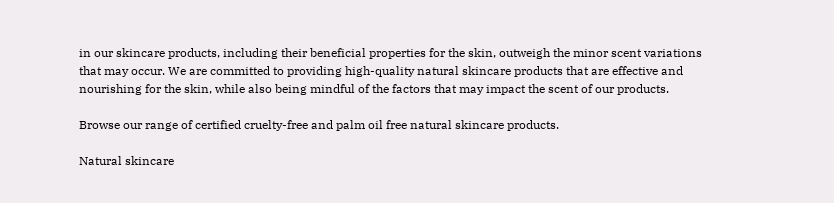in our skincare products, including their beneficial properties for the skin, outweigh the minor scent variations that may occur. We are committed to providing high-quality natural skincare products that are effective and nourishing for the skin, while also being mindful of the factors that may impact the scent of our products.

Browse our range of certified cruelty-free and palm oil free natural skincare products.

Natural skincare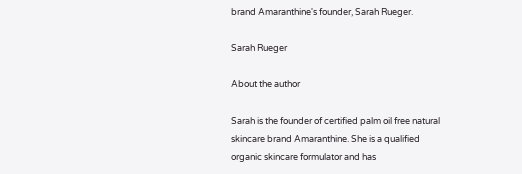brand Amaranthine's founder, Sarah Rueger.

Sarah Rueger

About the author

Sarah is the founder of certified palm oil free natural skincare brand Amaranthine. She is a qualified organic skincare formulator and has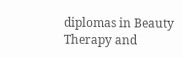diplomas in Beauty Therapy and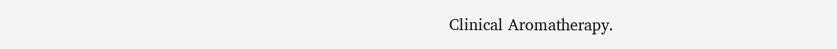Clinical Aromatherapy.